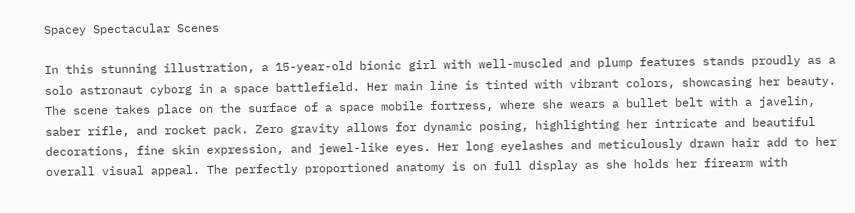Spacey Spectacular Scenes

In this stunning illustration, a 15-year-old bionic girl with well-muscled and plump features stands proudly as a solo astronaut cyborg in a space battlefield. Her main line is tinted with vibrant colors, showcasing her beauty. The scene takes place on the surface of a space mobile fortress, where she wears a bullet belt with a javelin, saber rifle, and rocket pack. Zero gravity allows for dynamic posing, highlighting her intricate and beautiful decorations, fine skin expression, and jewel-like eyes. Her long eyelashes and meticulously drawn hair add to her overall visual appeal. The perfectly proportioned anatomy is on full display as she holds her firearm with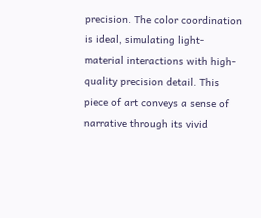precision. The color coordination is ideal, simulating light-material interactions with high-quality precision detail. This piece of art conveys a sense of narrative through its vivid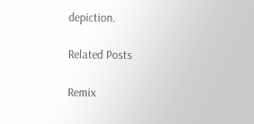depiction.

Related Posts

Remix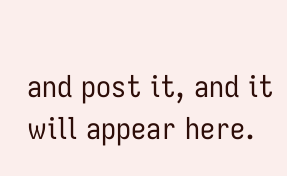and post it, and it will appear here.